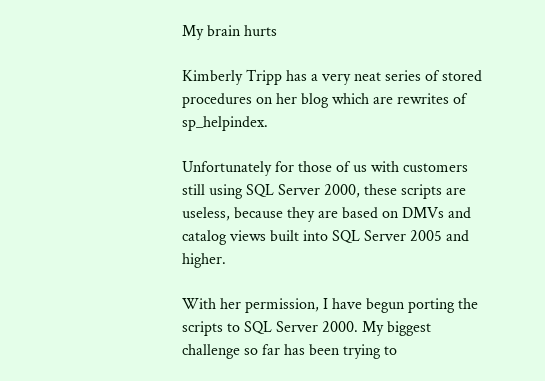My brain hurts

Kimberly Tripp has a very neat series of stored procedures on her blog which are rewrites of sp_helpindex.

Unfortunately for those of us with customers still using SQL Server 2000, these scripts are useless, because they are based on DMVs and catalog views built into SQL Server 2005 and higher.

With her permission, I have begun porting the scripts to SQL Server 2000. My biggest challenge so far has been trying to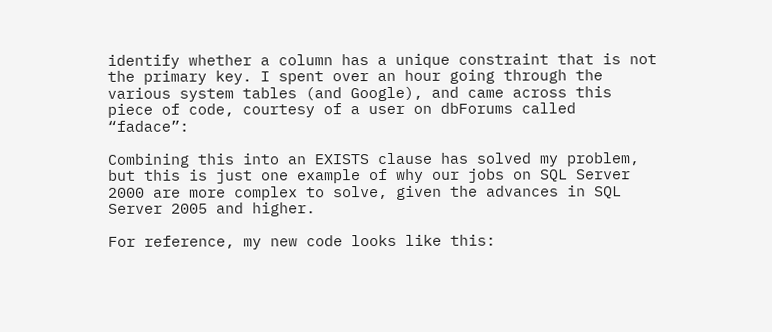identify whether a column has a unique constraint that is not the primary key. I spent over an hour going through the various system tables (and Google), and came across this piece of code, courtesy of a user on dbForums called “fadace”:

Combining this into an EXISTS clause has solved my problem, but this is just one example of why our jobs on SQL Server 2000 are more complex to solve, given the advances in SQL Server 2005 and higher.

For reference, my new code looks like this: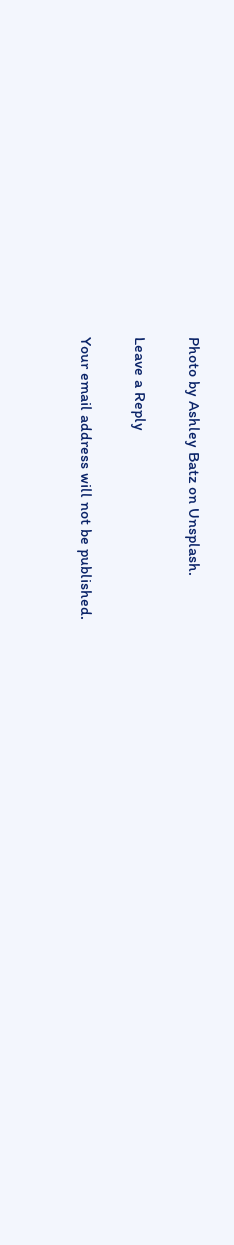Photo by Ashley Batz on Unsplash.

Leave a Reply

Your email address will not be published.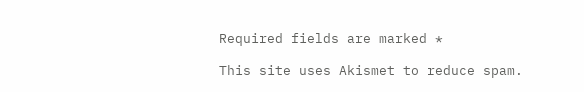Required fields are marked *

This site uses Akismet to reduce spam.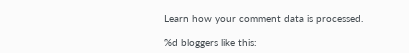Learn how your comment data is processed.

%d bloggers like this: